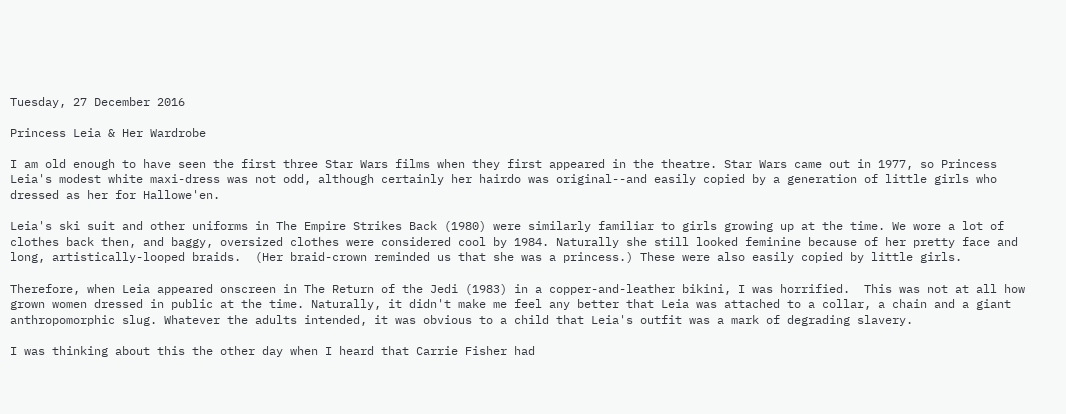Tuesday, 27 December 2016

Princess Leia & Her Wardrobe

I am old enough to have seen the first three Star Wars films when they first appeared in the theatre. Star Wars came out in 1977, so Princess Leia's modest white maxi-dress was not odd, although certainly her hairdo was original--and easily copied by a generation of little girls who dressed as her for Hallowe'en.

Leia's ski suit and other uniforms in The Empire Strikes Back (1980) were similarly familiar to girls growing up at the time. We wore a lot of clothes back then, and baggy, oversized clothes were considered cool by 1984. Naturally she still looked feminine because of her pretty face and long, artistically-looped braids.  (Her braid-crown reminded us that she was a princess.) These were also easily copied by little girls.

Therefore, when Leia appeared onscreen in The Return of the Jedi (1983) in a copper-and-leather bikini, I was horrified.  This was not at all how grown women dressed in public at the time. Naturally, it didn't make me feel any better that Leia was attached to a collar, a chain and a giant anthropomorphic slug. Whatever the adults intended, it was obvious to a child that Leia's outfit was a mark of degrading slavery.

I was thinking about this the other day when I heard that Carrie Fisher had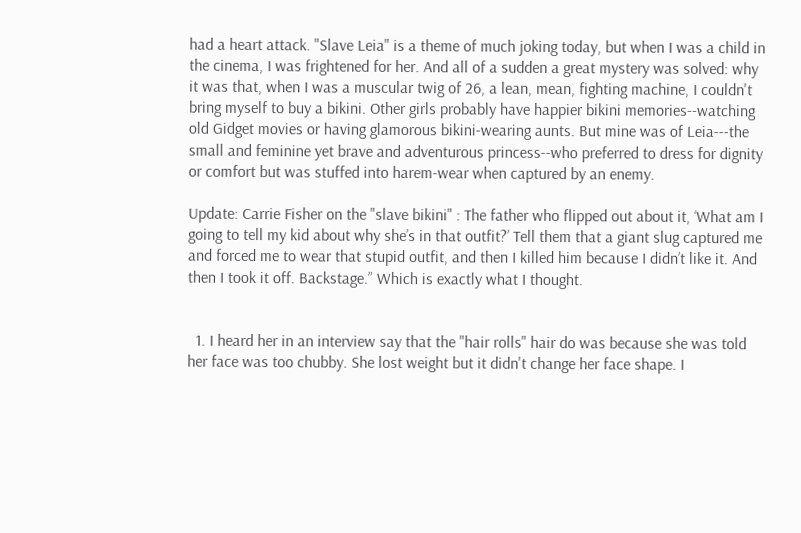had a heart attack. "Slave Leia" is a theme of much joking today, but when I was a child in the cinema, I was frightened for her. And all of a sudden a great mystery was solved: why it was that, when I was a muscular twig of 26, a lean, mean, fighting machine, I couldn't bring myself to buy a bikini. Other girls probably have happier bikini memories--watching old Gidget movies or having glamorous bikini-wearing aunts. But mine was of Leia---the small and feminine yet brave and adventurous princess--who preferred to dress for dignity or comfort but was stuffed into harem-wear when captured by an enemy.

Update: Carrie Fisher on the "slave bikini" : The father who flipped out about it, ‘What am I going to tell my kid about why she’s in that outfit?’ Tell them that a giant slug captured me and forced me to wear that stupid outfit, and then I killed him because I didn’t like it. And then I took it off. Backstage.” Which is exactly what I thought.


  1. I heard her in an interview say that the "hair rolls" hair do was because she was told her face was too chubby. She lost weight but it didn't change her face shape. I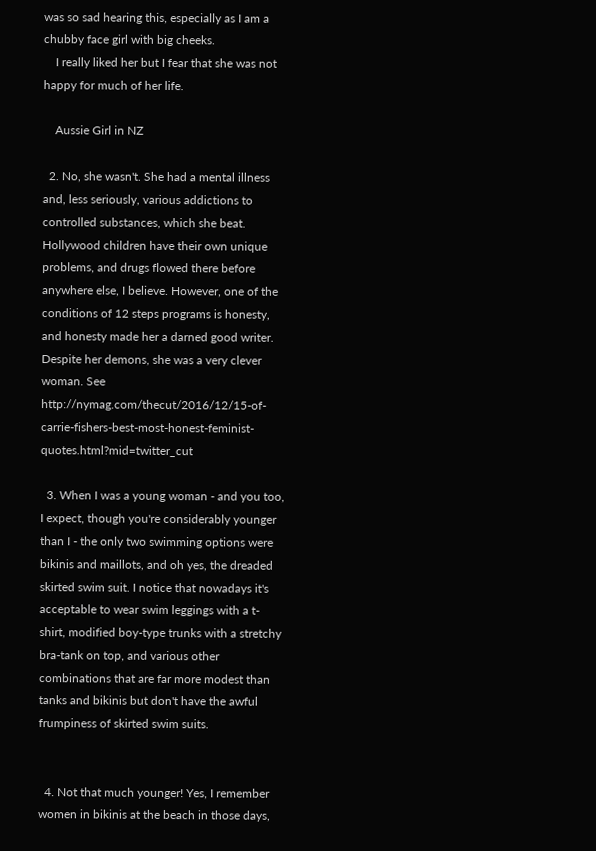was so sad hearing this, especially as I am a chubby face girl with big cheeks.
    I really liked her but I fear that she was not happy for much of her life.

    Aussie Girl in NZ

  2. No, she wasn't. She had a mental illness and, less seriously, various addictions to controlled substances, which she beat. Hollywood children have their own unique problems, and drugs flowed there before anywhere else, I believe. However, one of the conditions of 12 steps programs is honesty, and honesty made her a darned good writer. Despite her demons, she was a very clever woman. See http://nymag.com/thecut/2016/12/15-of-carrie-fishers-best-most-honest-feminist-quotes.html?mid=twitter_cut

  3. When I was a young woman - and you too, I expect, though you're considerably younger than I - the only two swimming options were bikinis and maillots, and oh yes, the dreaded skirted swim suit. I notice that nowadays it's acceptable to wear swim leggings with a t-shirt, modified boy-type trunks with a stretchy bra-tank on top, and various other combinations that are far more modest than tanks and bikinis but don't have the awful frumpiness of skirted swim suits.


  4. Not that much younger! Yes, I remember women in bikinis at the beach in those days,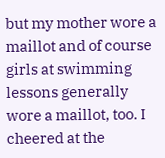but my mother wore a maillot and of course girls at swimming lessons generally wore a maillot, too. I cheered at the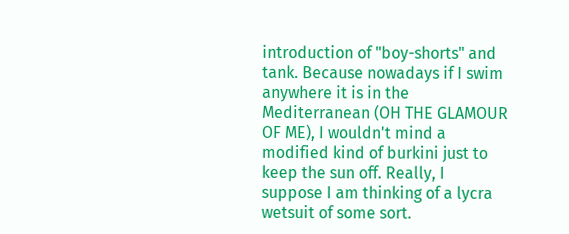introduction of "boy-shorts" and tank. Because nowadays if I swim anywhere it is in the Mediterranean (OH THE GLAMOUR OF ME), I wouldn't mind a modified kind of burkini just to keep the sun off. Really, I suppose I am thinking of a lycra wetsuit of some sort.